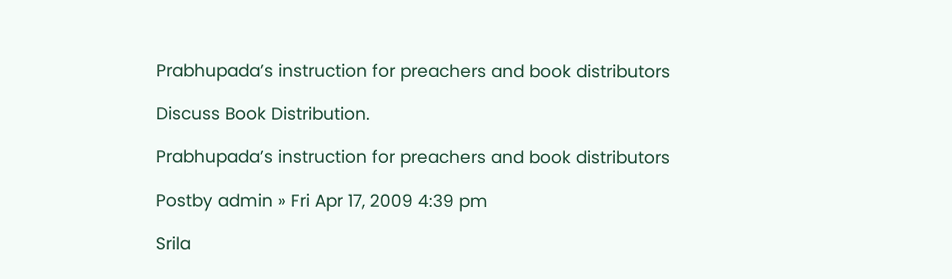Prabhupada’s instruction for preachers and book distributors

Discuss Book Distribution.

Prabhupada’s instruction for preachers and book distributors

Postby admin » Fri Apr 17, 2009 4:39 pm

Srila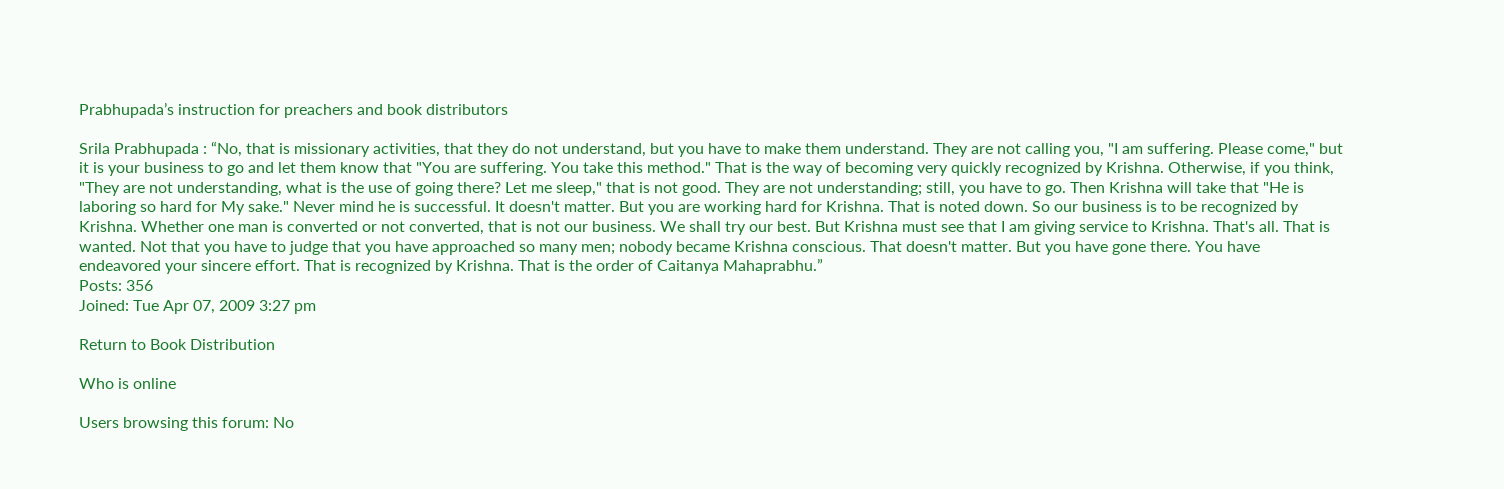Prabhupada’s instruction for preachers and book distributors

Srila Prabhupada : “No, that is missionary activities, that they do not understand, but you have to make them understand. They are not calling you, "I am suffering. Please come," but it is your business to go and let them know that "You are suffering. You take this method." That is the way of becoming very quickly recognized by Krishna. Otherwise, if you think, "They are not understanding, what is the use of going there? Let me sleep," that is not good. They are not understanding; still, you have to go. Then Krishna will take that "He is laboring so hard for My sake." Never mind he is successful. It doesn't matter. But you are working hard for Krishna. That is noted down. So our business is to be recognized by Krishna. Whether one man is converted or not converted, that is not our business. We shall try our best. But Krishna must see that I am giving service to Krishna. That's all. That is wanted. Not that you have to judge that you have approached so many men; nobody became Krishna conscious. That doesn't matter. But you have gone there. You have endeavored your sincere effort. That is recognized by Krishna. That is the order of Caitanya Mahaprabhu.”
Posts: 356
Joined: Tue Apr 07, 2009 3:27 pm

Return to Book Distribution

Who is online

Users browsing this forum: No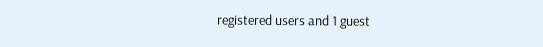registered users and 1 guest